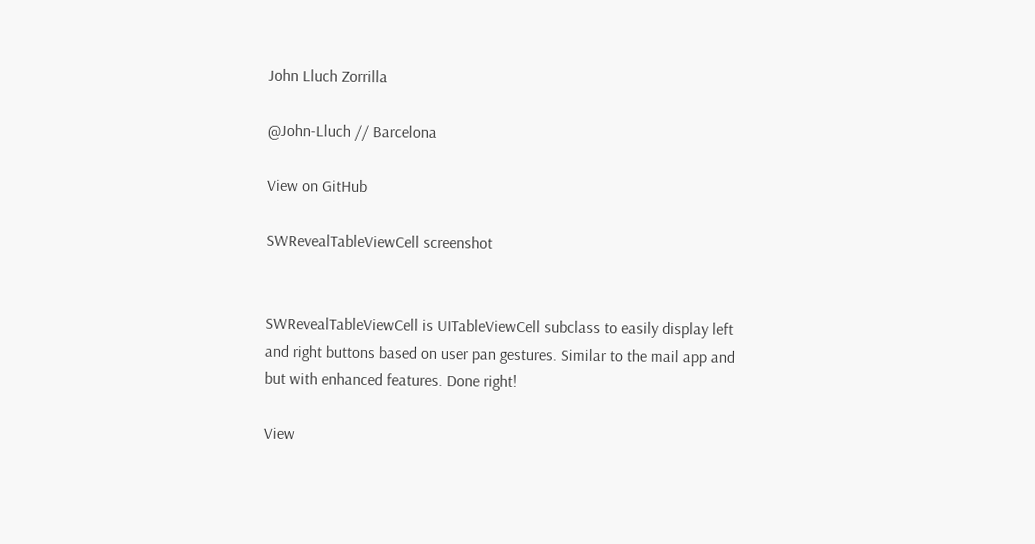John Lluch Zorrilla

@John-Lluch // Barcelona

View on GitHub

SWRevealTableViewCell screenshot


SWRevealTableViewCell is UITableViewCell subclass to easily display left and right buttons based on user pan gestures. Similar to the mail app and but with enhanced features. Done right!

View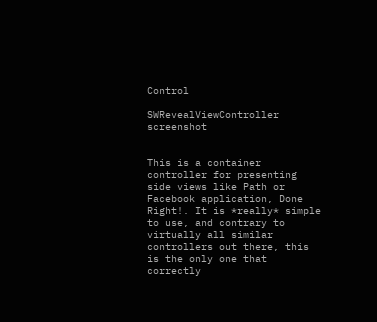Control

SWRevealViewController screenshot


This is a container controller for presenting side views like Path or Facebook application, Done Right!. It is *really* simple to use, and contrary to virtually all similar controllers out there, this is the only one that correctly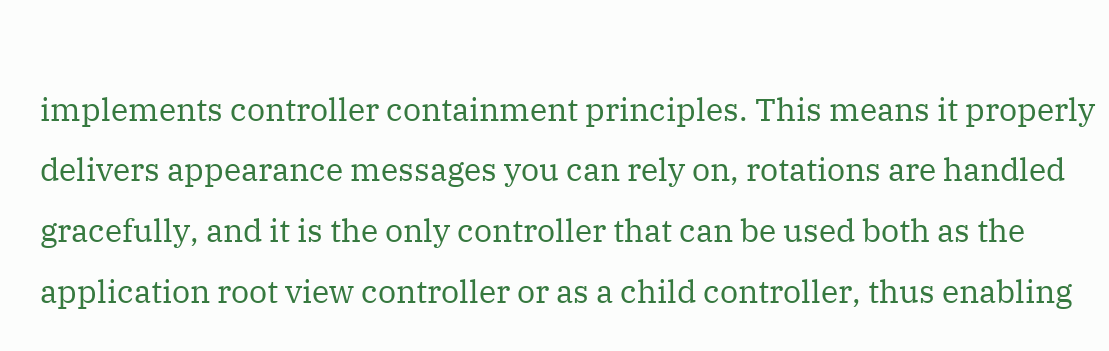implements controller containment principles. This means it properly delivers appearance messages you can rely on, rotations are handled gracefully, and it is the only controller that can be used both as the application root view controller or as a child controller, thus enabling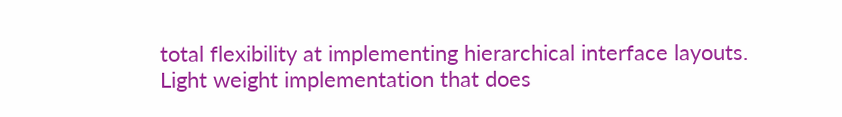total flexibility at implementing hierarchical interface layouts. Light weight implementation that does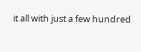it all with just a few hundred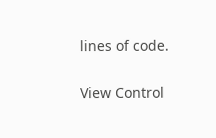lines of code.

View Control